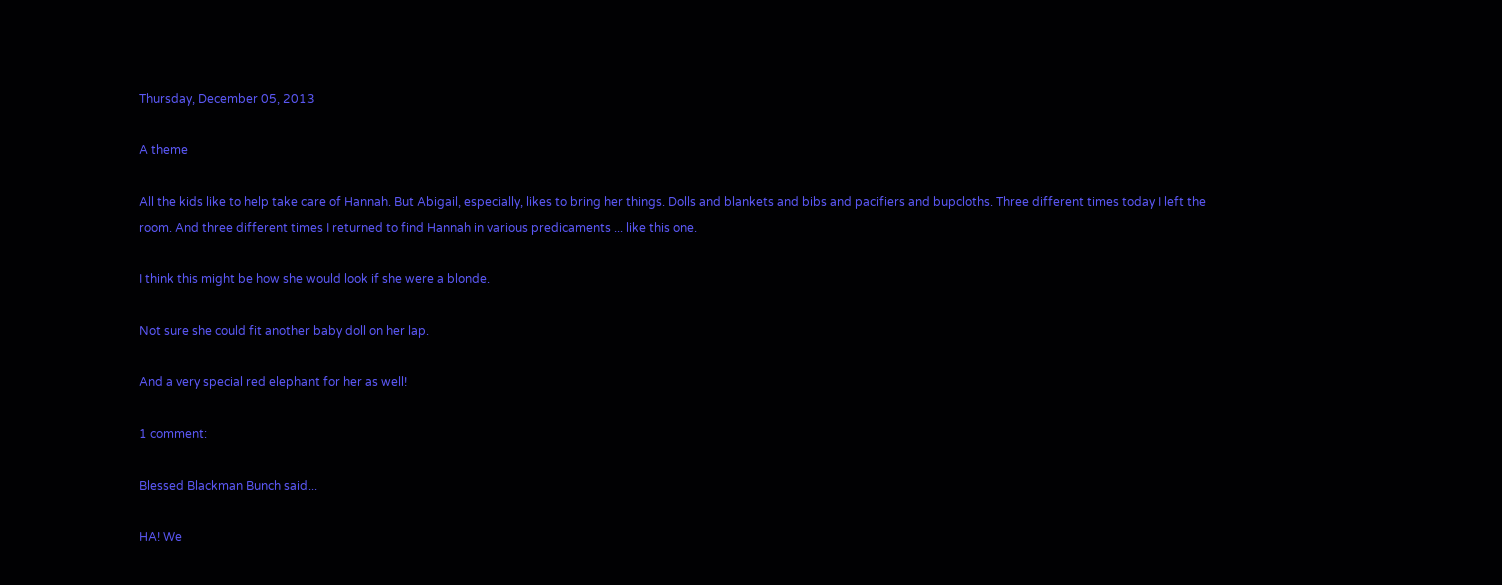Thursday, December 05, 2013

A theme

All the kids like to help take care of Hannah. But Abigail, especially, likes to bring her things. Dolls and blankets and bibs and pacifiers and bupcloths. Three different times today I left the room. And three different times I returned to find Hannah in various predicaments ... like this one.

I think this might be how she would look if she were a blonde.

Not sure she could fit another baby doll on her lap.

And a very special red elephant for her as well!

1 comment:

Blessed Blackman Bunch said...

HA! We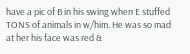have a pic of B in his swing when E stuffed TONS of animals in w/him. He was so mad at her his face was red &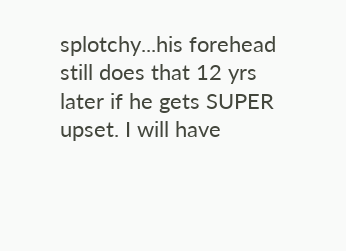splotchy...his forehead still does that 12 yrs later if he gets SUPER upset. I will have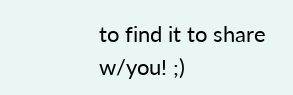to find it to share w/you! ;)